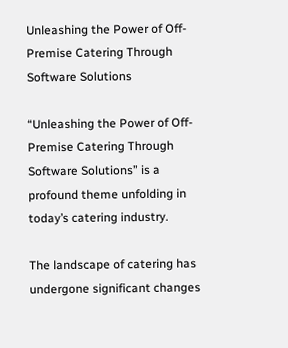Unleashing the Power of Off-Premise Catering Through Software Solutions

“Unleashing the Power of Off-Premise Catering Through Software Solutions” is a profound theme unfolding in today’s catering industry.

The landscape of catering has undergone significant changes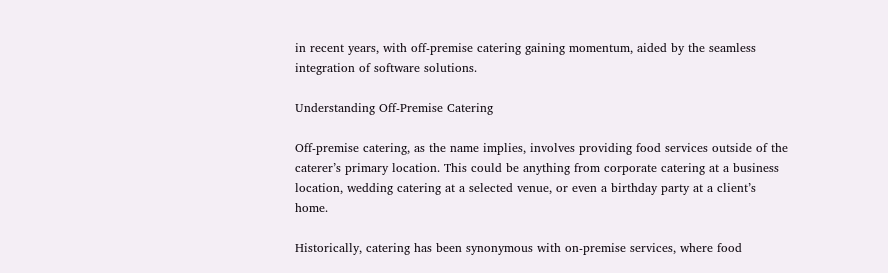in recent years, with off-premise catering gaining momentum, aided by the seamless integration of software solutions.

Understanding Off-Premise Catering

Off-premise catering, as the name implies, involves providing food services outside of the caterer’s primary location. This could be anything from corporate catering at a business location, wedding catering at a selected venue, or even a birthday party at a client’s home.

Historically, catering has been synonymous with on-premise services, where food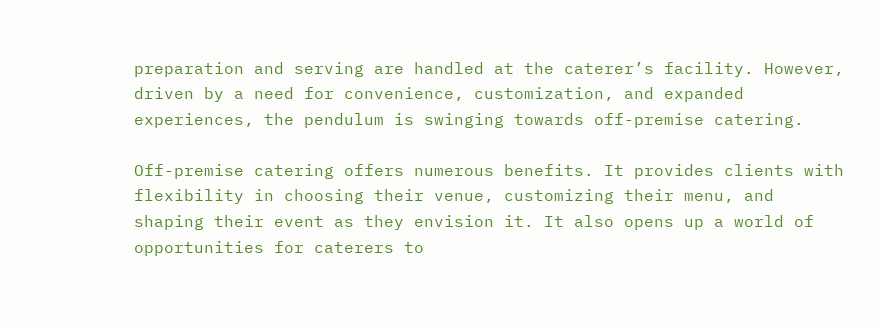preparation and serving are handled at the caterer’s facility. However, driven by a need for convenience, customization, and expanded experiences, the pendulum is swinging towards off-premise catering.

Off-premise catering offers numerous benefits. It provides clients with flexibility in choosing their venue, customizing their menu, and shaping their event as they envision it. It also opens up a world of opportunities for caterers to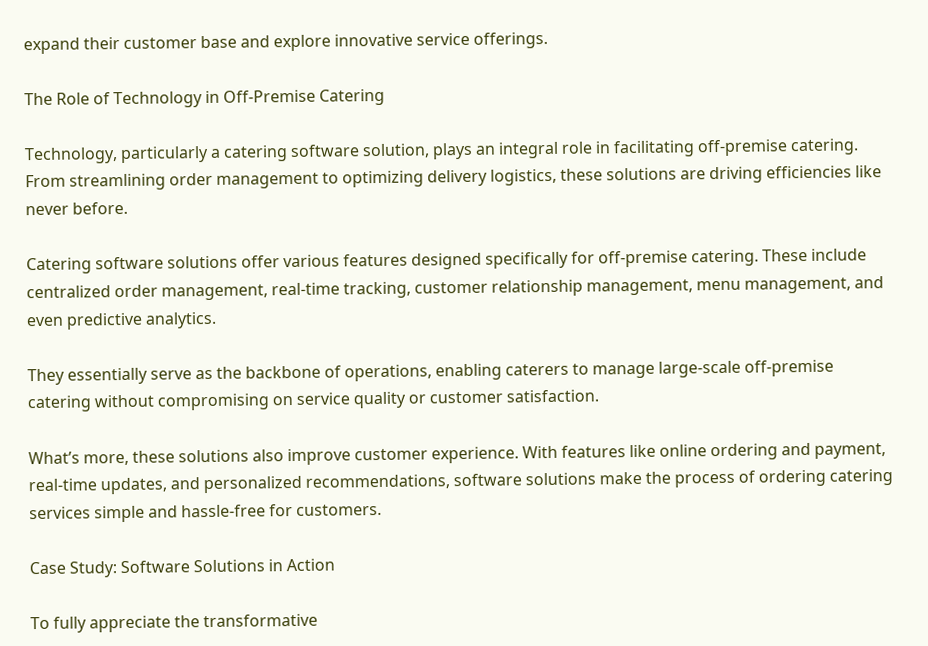expand their customer base and explore innovative service offerings.

The Role of Technology in Off-Premise Catering

Technology, particularly a catering software solution, plays an integral role in facilitating off-premise catering. From streamlining order management to optimizing delivery logistics, these solutions are driving efficiencies like never before.

Catering software solutions offer various features designed specifically for off-premise catering. These include centralized order management, real-time tracking, customer relationship management, menu management, and even predictive analytics.

They essentially serve as the backbone of operations, enabling caterers to manage large-scale off-premise catering without compromising on service quality or customer satisfaction.

What’s more, these solutions also improve customer experience. With features like online ordering and payment, real-time updates, and personalized recommendations, software solutions make the process of ordering catering services simple and hassle-free for customers.

Case Study: Software Solutions in Action

To fully appreciate the transformative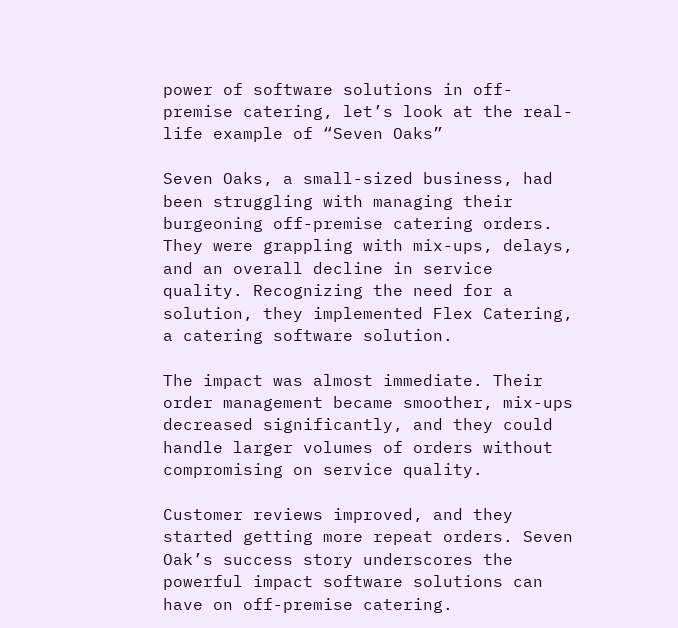power of software solutions in off-premise catering, let’s look at the real-life example of “Seven Oaks”

Seven Oaks, a small-sized business, had been struggling with managing their burgeoning off-premise catering orders. They were grappling with mix-ups, delays, and an overall decline in service quality. Recognizing the need for a solution, they implemented Flex Catering, a catering software solution.

The impact was almost immediate. Their order management became smoother, mix-ups decreased significantly, and they could handle larger volumes of orders without compromising on service quality.

Customer reviews improved, and they started getting more repeat orders. Seven Oak’s success story underscores the powerful impact software solutions can have on off-premise catering.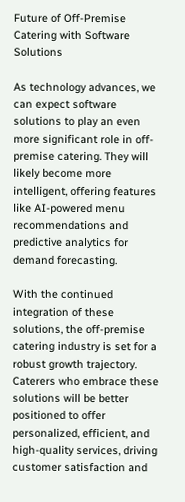Future of Off-Premise Catering with Software Solutions

As technology advances, we can expect software solutions to play an even more significant role in off-premise catering. They will likely become more intelligent, offering features like AI-powered menu recommendations and predictive analytics for demand forecasting.

With the continued integration of these solutions, the off-premise catering industry is set for a robust growth trajectory. Caterers who embrace these solutions will be better positioned to offer personalized, efficient, and high-quality services, driving customer satisfaction and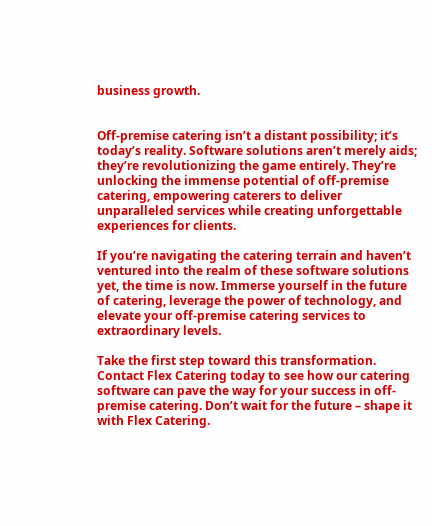business growth.


Off-premise catering isn’t a distant possibility; it’s today’s reality. Software solutions aren’t merely aids; they’re revolutionizing the game entirely. They’re unlocking the immense potential of off-premise catering, empowering caterers to deliver unparalleled services while creating unforgettable experiences for clients.

If you’re navigating the catering terrain and haven’t ventured into the realm of these software solutions yet, the time is now. Immerse yourself in the future of catering, leverage the power of technology, and elevate your off-premise catering services to extraordinary levels.

Take the first step toward this transformation. Contact Flex Catering today to see how our catering software can pave the way for your success in off-premise catering. Don’t wait for the future – shape it with Flex Catering.